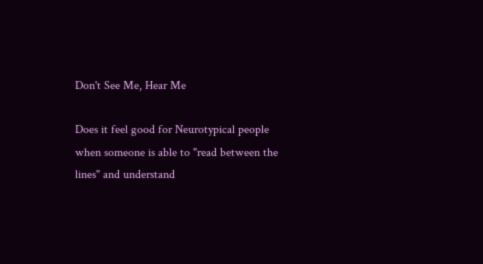Don't See Me, Hear Me

Does it feel good for Neurotypical people when someone is able to "read between the lines" and understand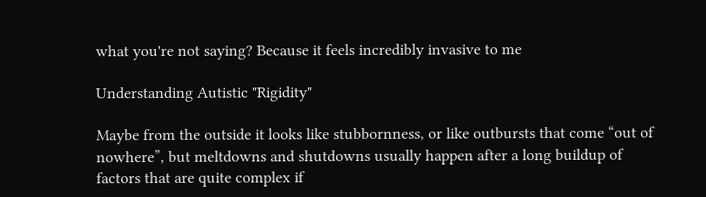what you're not saying? Because it feels incredibly invasive to me

Understanding Autistic "Rigidity"

Maybe from the outside it looks like stubbornness, or like outbursts that come “out of nowhere”, but meltdowns and shutdowns usually happen after a long buildup of factors that are quite complex if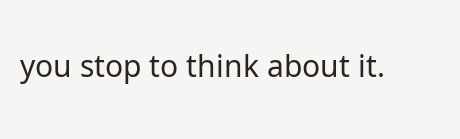you stop to think about it.